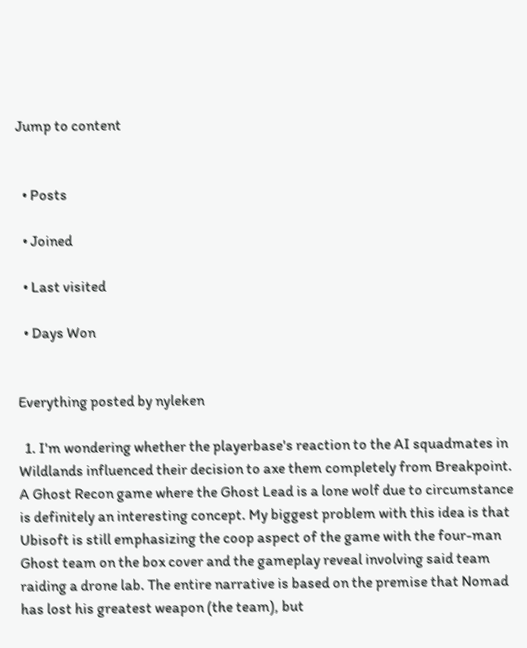Jump to content


  • Posts

  • Joined

  • Last visited

  • Days Won


Everything posted by nyleken

  1. I'm wondering whether the playerbase's reaction to the AI squadmates in Wildlands influenced their decision to axe them completely from Breakpoint. A Ghost Recon game where the Ghost Lead is a lone wolf due to circumstance is definitely an interesting concept. My biggest problem with this idea is that Ubisoft is still emphasizing the coop aspect of the game with the four-man Ghost team on the box cover and the gameplay reveal involving said team raiding a drone lab. The entire narrative is based on the premise that Nomad has lost his greatest weapon (the team), but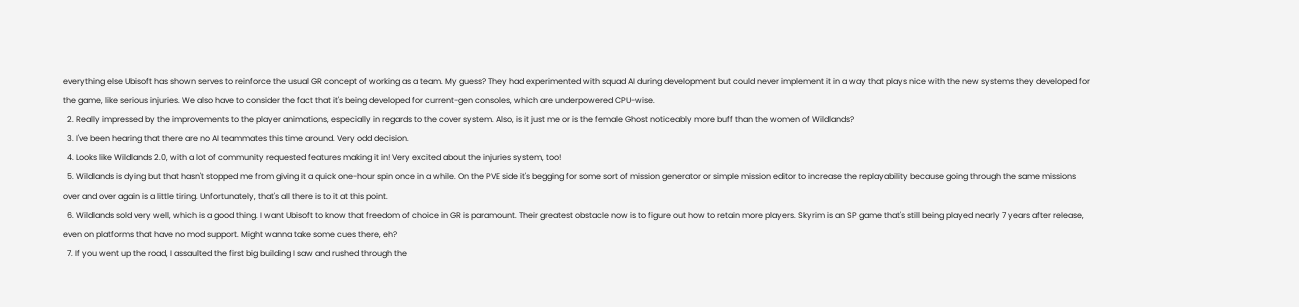everything else Ubisoft has shown serves to reinforce the usual GR concept of working as a team. My guess? They had experimented with squad AI during development but could never implement it in a way that plays nice with the new systems they developed for the game, like serious injuries. We also have to consider the fact that it's being developed for current-gen consoles, which are underpowered CPU-wise.
  2. Really impressed by the improvements to the player animations, especially in regards to the cover system. Also, is it just me or is the female Ghost noticeably more buff than the women of Wildlands?
  3. I've been hearing that there are no AI teammates this time around. Very odd decision.
  4. Looks like Wildlands 2.0, with a lot of community requested features making it in! Very excited about the injuries system, too!
  5. Wildlands is dying but that hasn't stopped me from giving it a quick one-hour spin once in a while. On the PVE side it's begging for some sort of mission generator or simple mission editor to increase the replayability because going through the same missions over and over again is a little tiring. Unfortunately, that's all there is to it at this point.
  6. Wildlands sold very well, which is a good thing. I want Ubisoft to know that freedom of choice in GR is paramount. Their greatest obstacle now is to figure out how to retain more players. Skyrim is an SP game that's still being played nearly 7 years after release, even on platforms that have no mod support. Might wanna take some cues there, eh?
  7. If you went up the road, I assaulted the first big building I saw and rushed through the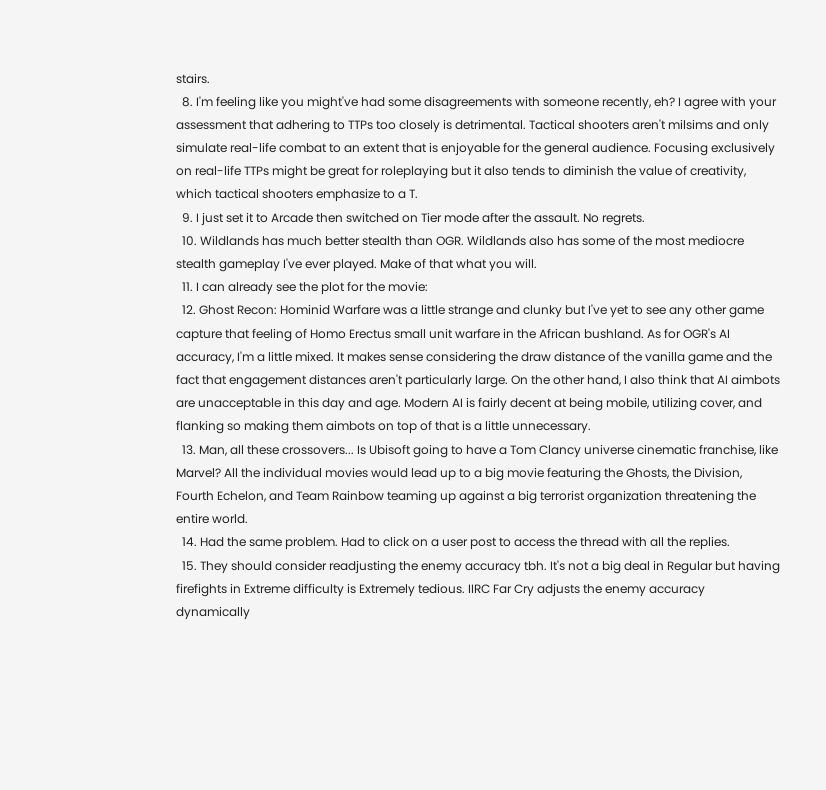stairs.
  8. I'm feeling like you might've had some disagreements with someone recently, eh? I agree with your assessment that adhering to TTPs too closely is detrimental. Tactical shooters aren't milsims and only simulate real-life combat to an extent that is enjoyable for the general audience. Focusing exclusively on real-life TTPs might be great for roleplaying but it also tends to diminish the value of creativity, which tactical shooters emphasize to a T.
  9. I just set it to Arcade then switched on Tier mode after the assault. No regrets.
  10. Wildlands has much better stealth than OGR. Wildlands also has some of the most mediocre stealth gameplay I've ever played. Make of that what you will.
  11. I can already see the plot for the movie:
  12. Ghost Recon: Hominid Warfare was a little strange and clunky but I've yet to see any other game capture that feeling of Homo Erectus small unit warfare in the African bushland. As for OGR's AI accuracy, I'm a little mixed. It makes sense considering the draw distance of the vanilla game and the fact that engagement distances aren't particularly large. On the other hand, I also think that AI aimbots are unacceptable in this day and age. Modern AI is fairly decent at being mobile, utilizing cover, and flanking so making them aimbots on top of that is a little unnecessary.
  13. Man, all these crossovers... Is Ubisoft going to have a Tom Clancy universe cinematic franchise, like Marvel? All the individual movies would lead up to a big movie featuring the Ghosts, the Division, Fourth Echelon, and Team Rainbow teaming up against a big terrorist organization threatening the entire world.
  14. Had the same problem. Had to click on a user post to access the thread with all the replies.
  15. They should consider readjusting the enemy accuracy tbh. It's not a big deal in Regular but having firefights in Extreme difficulty is Extremely tedious. IIRC Far Cry adjusts the enemy accuracy dynamically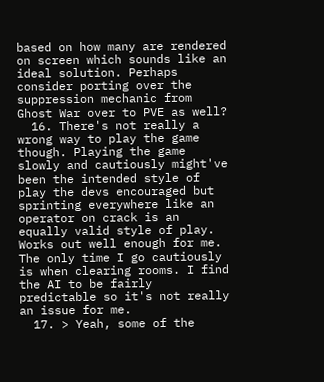based on how many are rendered on screen which sounds like an ideal solution. Perhaps consider porting over the suppression mechanic from Ghost War over to PVE as well?
  16. There's not really a wrong way to play the game though. Playing the game slowly and cautiously might've been the intended style of play the devs encouraged but sprinting everywhere like an operator on crack is an equally valid style of play. Works out well enough for me. The only time I go cautiously is when clearing rooms. I find the AI to be fairly predictable so it's not really an issue for me.
  17. > Yeah, some of the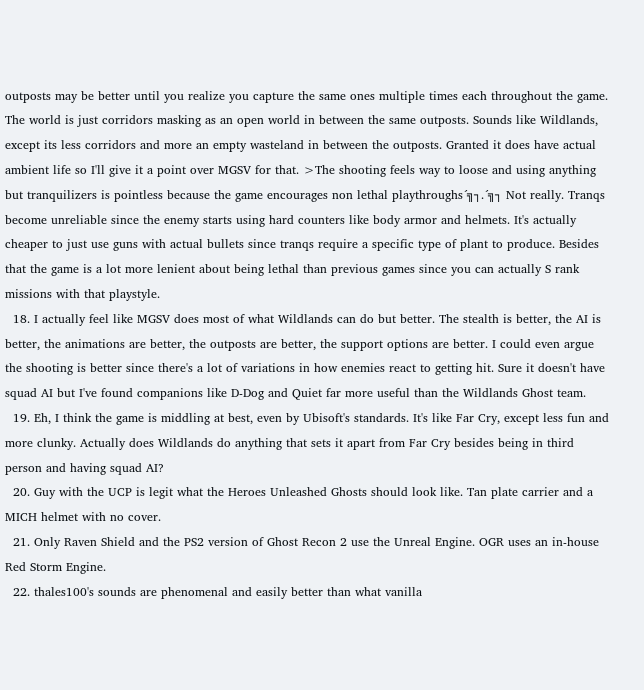outposts may be better until you realize you capture the same ones multiple times each throughout the game. The world is just corridors masking as an open world in between the same outposts. Sounds like Wildlands, except its less corridors and more an empty wasteland in between the outposts. Granted it does have actual ambient life so I'll give it a point over MGSV for that. >The shooting feels way to loose and using anything but tranquilizers is pointless because the game encourages non lethal playthroughs´╗┐.´╗┐ Not really. Tranqs become unreliable since the enemy starts using hard counters like body armor and helmets. It's actually cheaper to just use guns with actual bullets since tranqs require a specific type of plant to produce. Besides that the game is a lot more lenient about being lethal than previous games since you can actually S rank missions with that playstyle.
  18. I actually feel like MGSV does most of what Wildlands can do but better. The stealth is better, the AI is better, the animations are better, the outposts are better, the support options are better. I could even argue the shooting is better since there's a lot of variations in how enemies react to getting hit. Sure it doesn't have squad AI but I've found companions like D-Dog and Quiet far more useful than the Wildlands Ghost team.
  19. Eh, I think the game is middling at best, even by Ubisoft's standards. It's like Far Cry, except less fun and more clunky. Actually does Wildlands do anything that sets it apart from Far Cry besides being in third person and having squad AI?
  20. Guy with the UCP is legit what the Heroes Unleashed Ghosts should look like. Tan plate carrier and a MICH helmet with no cover.
  21. Only Raven Shield and the PS2 version of Ghost Recon 2 use the Unreal Engine. OGR uses an in-house Red Storm Engine.
  22. thales100's sounds are phenomenal and easily better than what vanilla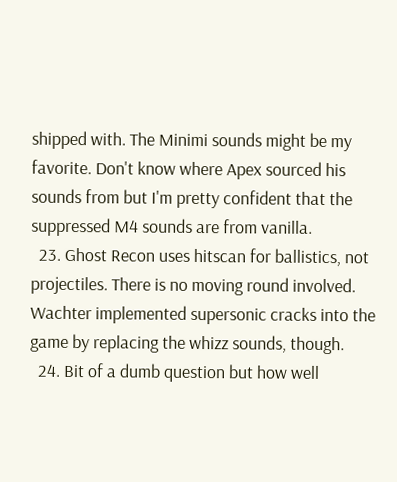shipped with. The Minimi sounds might be my favorite. Don't know where Apex sourced his sounds from but I'm pretty confident that the suppressed M4 sounds are from vanilla.
  23. Ghost Recon uses hitscan for ballistics, not projectiles. There is no moving round involved. Wachter implemented supersonic cracks into the game by replacing the whizz sounds, though.
  24. Bit of a dumb question but how well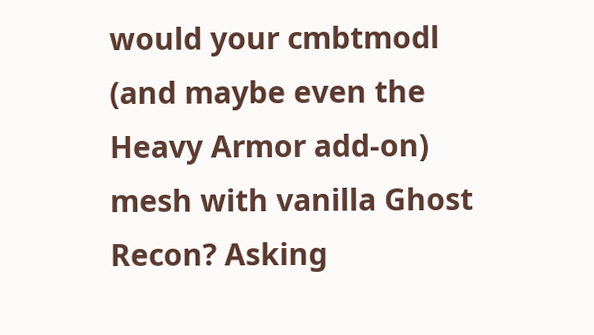would your cmbtmodl (and maybe even the Heavy Armor add-on) mesh with vanilla Ghost Recon? Asking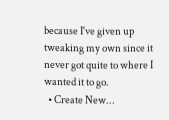because I've given up tweaking my own since it never got quite to where I wanted it to go.
  • Create New...